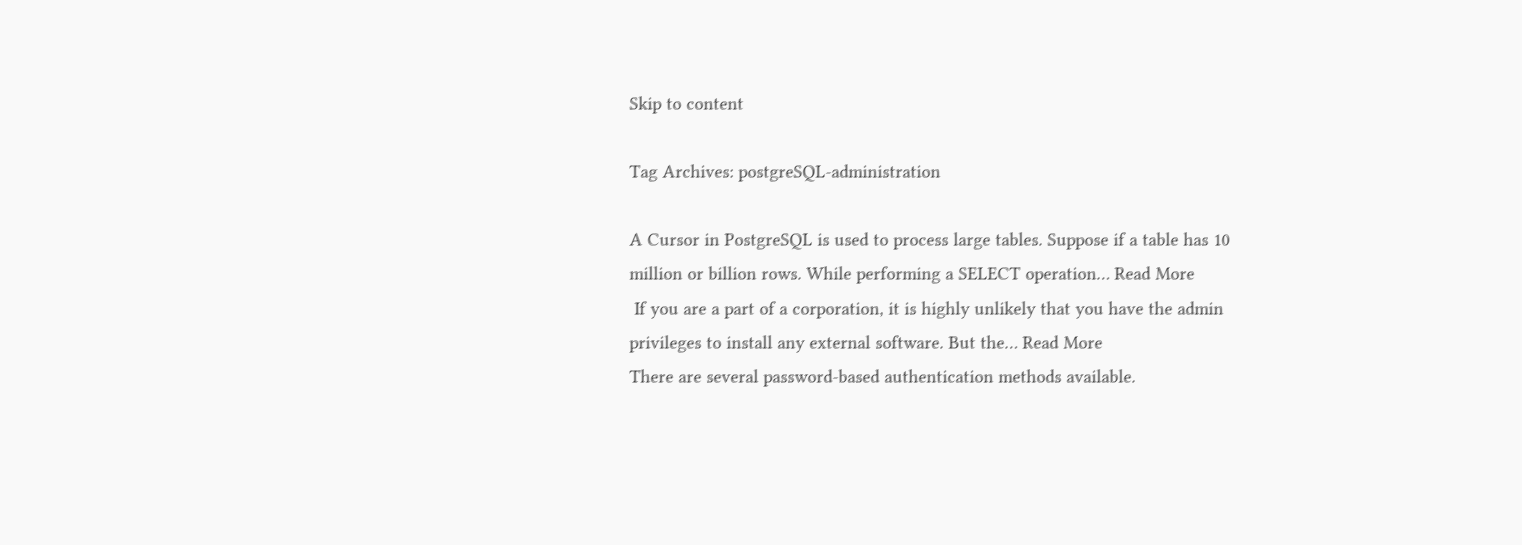Skip to content

Tag Archives: postgreSQL-administration

A Cursor in PostgreSQL is used to process large tables. Suppose if a table has 10 million or billion rows. While performing a SELECT operation… Read More
 If you are a part of a corporation, it is highly unlikely that you have the admin privileges to install any external software. But the… Read More
There are several password-based authentication methods available.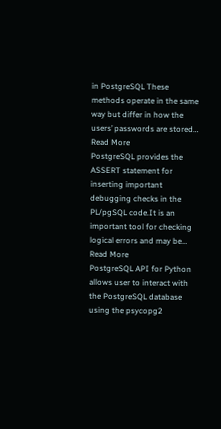in PostgreSQL These methods operate in the same way but differ in how the users’ passwords are stored… Read More
PostgreSQL provides the ASSERT statement for inserting important debugging checks in the PL/pgSQL code.It is an important tool for checking logical errors and may be… Read More
PostgreSQL API for Python allows user to interact with the PostgreSQL database using the psycopg2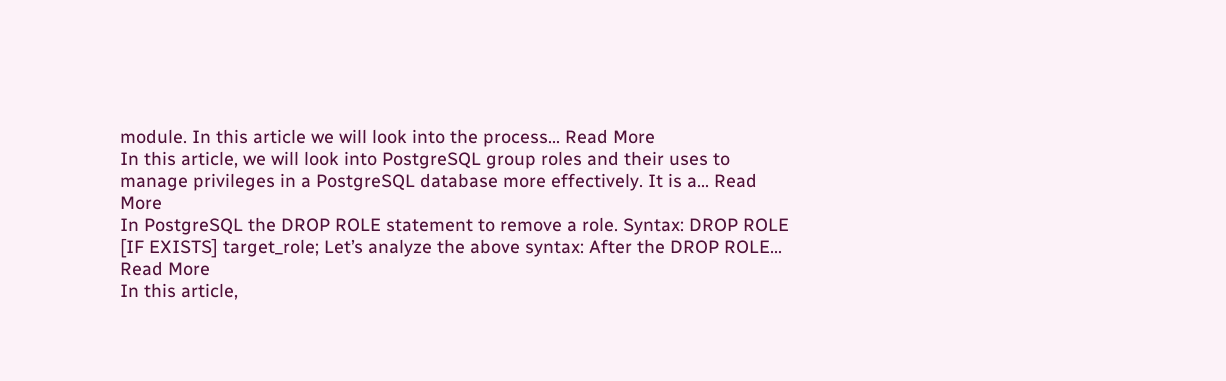module. In this article we will look into the process… Read More
In this article, we will look into PostgreSQL group roles and their uses to manage privileges in a PostgreSQL database more effectively. It is a… Read More
In PostgreSQL the DROP ROLE statement to remove a role. Syntax: DROP ROLE [IF EXISTS] target_role; Let’s analyze the above syntax: After the DROP ROLE… Read More
In this article,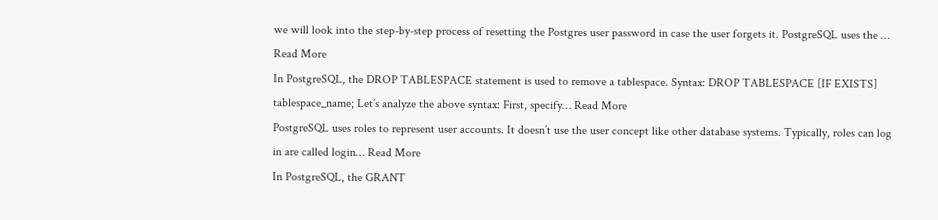we will look into the step-by-step process of resetting the Postgres user password in case the user forgets it. PostgreSQL uses the … Read More
In PostgreSQL, the DROP TABLESPACE statement is used to remove a tablespace. Syntax: DROP TABLESPACE [IF EXISTS] tablespace_name; Let’s analyze the above syntax: First, specify… Read More
PostgreSQL uses roles to represent user accounts. It doesn’t use the user concept like other database systems. Typically, roles can log in are called login… Read More
In PostgreSQL, the GRANT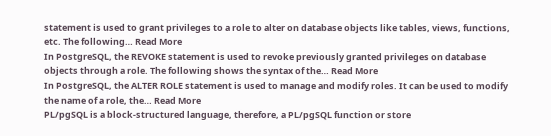statement is used to grant privileges to a role to alter on database objects like tables, views, functions, etc. The following… Read More
In PostgreSQL, the REVOKE statement is used to revoke previously granted privileges on database objects through a role. The following shows the syntax of the… Read More
In PostgreSQL, the ALTER ROLE statement is used to manage and modify roles. It can be used to modify the name of a role, the… Read More
PL/pgSQL is a block-structured language, therefore, a PL/pgSQL function or store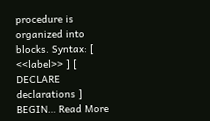procedure is organized into blocks. Syntax: [ <<label>> ] [ DECLARE declarations ] BEGIN… Read More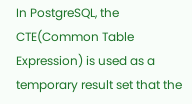In PostgreSQL, the CTE(Common Table Expression) is used as a temporary result set that the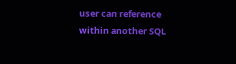user can reference within another SQL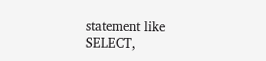statement like SELECT,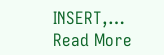INSERT,… Read More